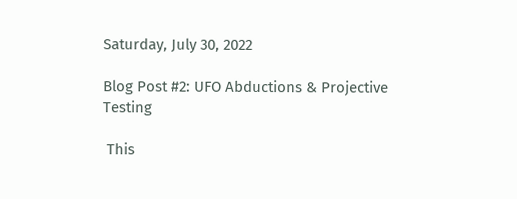Saturday, July 30, 2022

Blog Post #2: UFO Abductions & Projective Testing

 This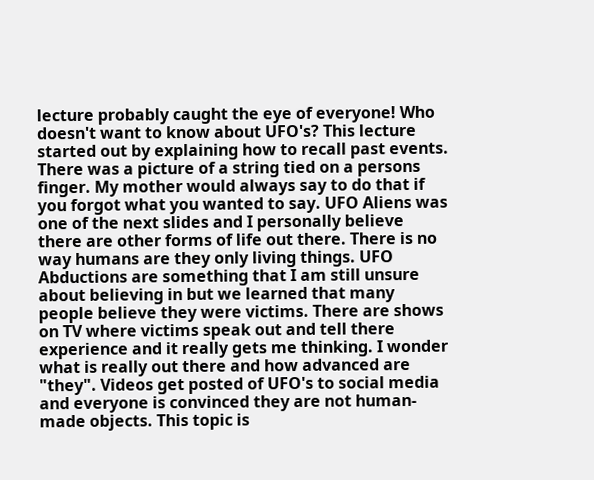lecture probably caught the eye of everyone! Who doesn't want to know about UFO's? This lecture started out by explaining how to recall past events. There was a picture of a string tied on a persons finger. My mother would always say to do that if you forgot what you wanted to say. UFO Aliens was one of the next slides and I personally believe there are other forms of life out there. There is no way humans are they only living things. UFO Abductions are something that I am still unsure about believing in but we learned that many people believe they were victims. There are shows on TV where victims speak out and tell there experience and it really gets me thinking. I wonder what is really out there and how advanced are "they". Videos get posted of UFO's to social media and everyone is convinced they are not human-made objects. This topic is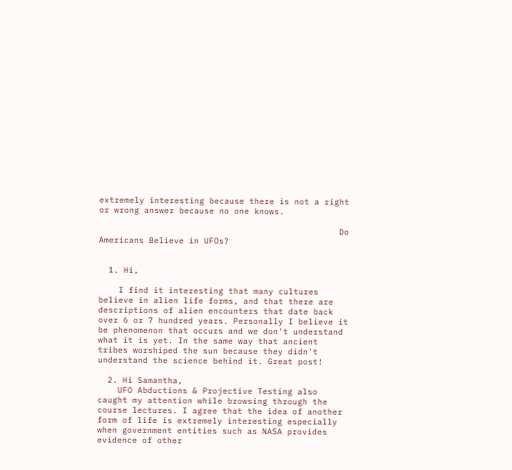extremely interesting because there is not a right or wrong answer because no one knows.

                                                Do Americans Believe in UFOs?


  1. Hi,

    I find it interesting that many cultures believe in alien life forms, and that there are descriptions of alien encounters that date back over 6 or 7 hundred years. Personally I believe it be phenomenon that occurs and we don't understand what it is yet. In the same way that ancient tribes worshiped the sun because they didn't understand the science behind it. Great post!

  2. Hi Samantha,
    UFO Abductions & Projective Testing also caught my attention while browsing through the course lectures. I agree that the idea of another form of life is extremely interesting especially when government entities such as NASA provides evidence of other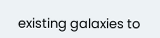existing galaxies to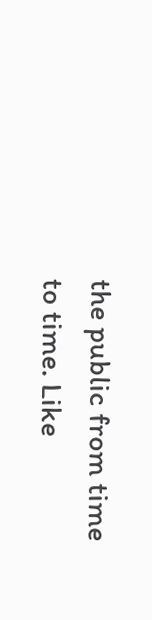the public from time to time. Like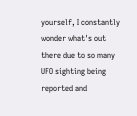yourself, I constantly wonder what's out there due to so many UFO sighting being reported and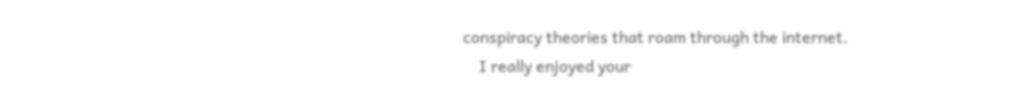conspiracy theories that roam through the internet.
    I really enjoyed your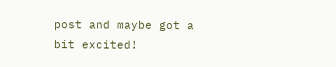post and maybe got a bit excited!